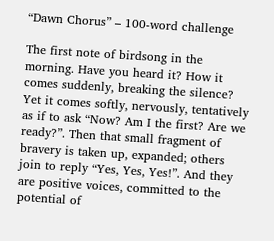“Dawn Chorus” – 100-word challenge

The first note of birdsong in the morning. Have you heard it? How it comes suddenly, breaking the silence? Yet it comes softly, nervously, tentatively as if to ask “Now? Am I the first? Are we ready?”. Then that small fragment of bravery is taken up, expanded; others join to reply “Yes, Yes, Yes!”. And they are positive voices, committed to the potential of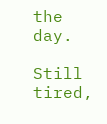the day.

Still tired,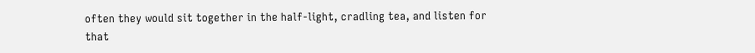often they would sit together in the half-light, cradling tea, and listen for that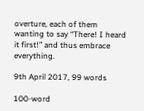overture, each of them wanting to say “There! I heard it first!” and thus embrace everything.

9th April 2017, 99 words

100-word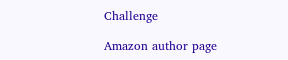Challenge

Amazon author page